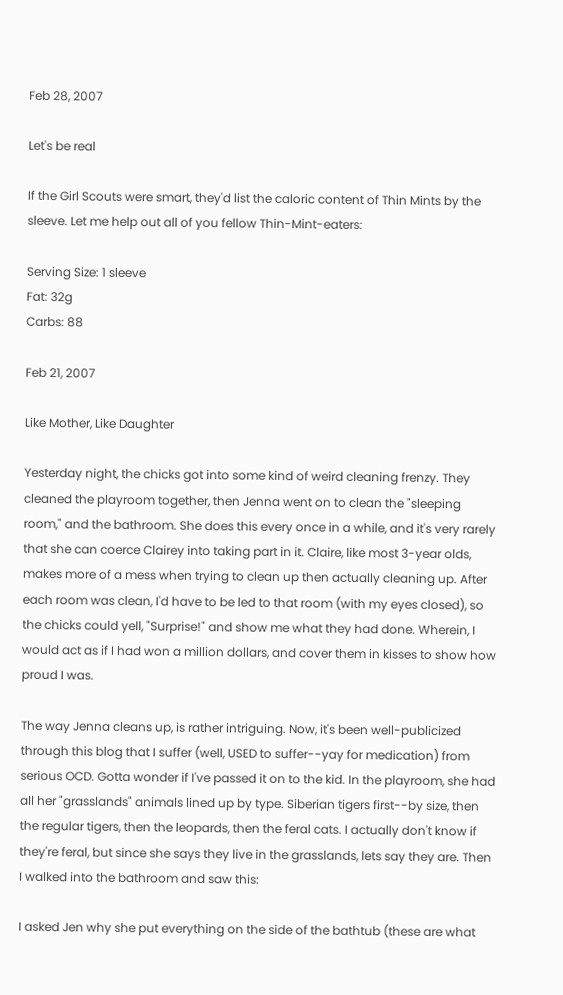Feb 28, 2007

Let's be real

If the Girl Scouts were smart, they'd list the caloric content of Thin Mints by the sleeve. Let me help out all of you fellow Thin-Mint-eaters:

Serving Size: 1 sleeve
Fat: 32g
Carbs: 88

Feb 21, 2007

Like Mother, Like Daughter

Yesterday night, the chicks got into some kind of weird cleaning frenzy. They cleaned the playroom together, then Jenna went on to clean the "sleeping room," and the bathroom. She does this every once in a while, and it's very rarely that she can coerce Clairey into taking part in it. Claire, like most 3-year olds, makes more of a mess when trying to clean up then actually cleaning up. After each room was clean, I'd have to be led to that room (with my eyes closed), so the chicks could yell, "Surprise!" and show me what they had done. Wherein, I would act as if I had won a million dollars, and cover them in kisses to show how proud I was.

The way Jenna cleans up, is rather intriguing. Now, it's been well-publicized through this blog that I suffer (well, USED to suffer--yay for medication) from serious OCD. Gotta wonder if I've passed it on to the kid. In the playroom, she had all her "grasslands" animals lined up by type. Siberian tigers first--by size, then the regular tigers, then the leopards, then the feral cats. I actually don't know if they're feral, but since she says they live in the grasslands, lets say they are. Then I walked into the bathroom and saw this:

I asked Jen why she put everything on the side of the bathtub (these are what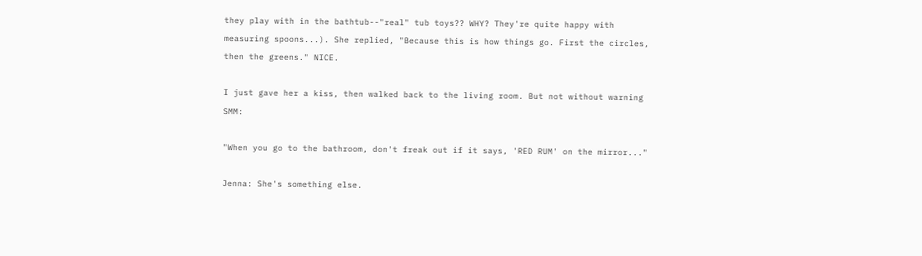they play with in the bathtub--"real" tub toys?? WHY? They're quite happy with measuring spoons...). She replied, "Because this is how things go. First the circles, then the greens." NICE.

I just gave her a kiss, then walked back to the living room. But not without warning SMM:

"When you go to the bathroom, don't freak out if it says, 'RED RUM' on the mirror..."

Jenna: She's something else.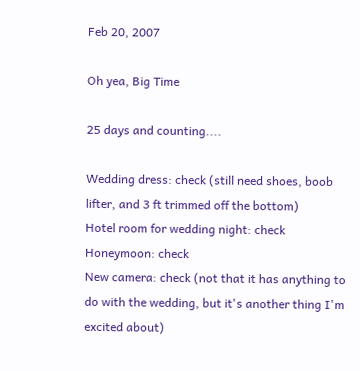Feb 20, 2007

Oh yea, Big Time

25 days and counting....

Wedding dress: check (still need shoes, boob lifter, and 3 ft trimmed off the bottom)
Hotel room for wedding night: check
Honeymoon: check
New camera: check (not that it has anything to do with the wedding, but it's another thing I'm excited about)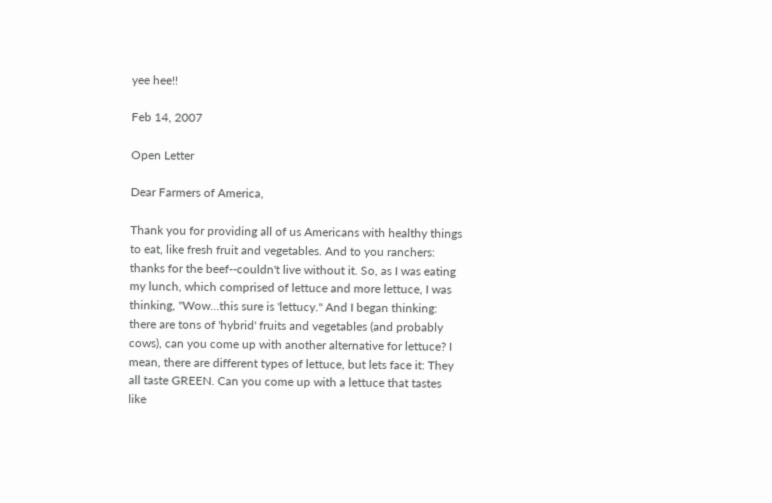yee hee!!

Feb 14, 2007

Open Letter

Dear Farmers of America,

Thank you for providing all of us Americans with healthy things to eat, like fresh fruit and vegetables. And to you ranchers: thanks for the beef--couldn't live without it. So, as I was eating my lunch, which comprised of lettuce and more lettuce, I was thinking, "Wow...this sure is 'lettucy." And I began thinking: there are tons of 'hybrid' fruits and vegetables (and probably cows), can you come up with another alternative for lettuce? I mean, there are different types of lettuce, but lets face it: They all taste GREEN. Can you come up with a lettuce that tastes like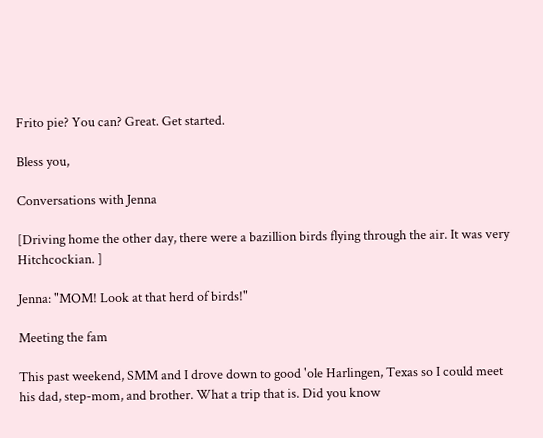Frito pie? You can? Great. Get started.

Bless you,

Conversations with Jenna

[Driving home the other day, there were a bazillion birds flying through the air. It was very Hitchcockian. ]

Jenna: "MOM! Look at that herd of birds!"

Meeting the fam

This past weekend, SMM and I drove down to good 'ole Harlingen, Texas so I could meet his dad, step-mom, and brother. What a trip that is. Did you know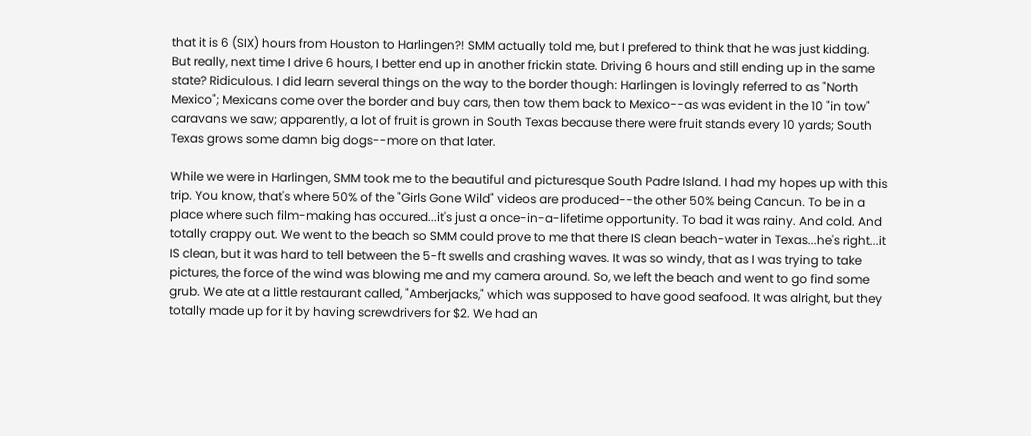that it is 6 (SIX) hours from Houston to Harlingen?! SMM actually told me, but I prefered to think that he was just kidding. But really, next time I drive 6 hours, I better end up in another frickin state. Driving 6 hours and still ending up in the same state? Ridiculous. I did learn several things on the way to the border though: Harlingen is lovingly referred to as "North Mexico"; Mexicans come over the border and buy cars, then tow them back to Mexico--as was evident in the 10 "in tow" caravans we saw; apparently, a lot of fruit is grown in South Texas because there were fruit stands every 10 yards; South Texas grows some damn big dogs--more on that later.

While we were in Harlingen, SMM took me to the beautiful and picturesque South Padre Island. I had my hopes up with this trip. You know, that's where 50% of the "Girls Gone Wild" videos are produced--the other 50% being Cancun. To be in a place where such film-making has occured...it's just a once-in-a-lifetime opportunity. To bad it was rainy. And cold. And totally crappy out. We went to the beach so SMM could prove to me that there IS clean beach-water in Texas...he's right...it IS clean, but it was hard to tell between the 5-ft swells and crashing waves. It was so windy, that as I was trying to take pictures, the force of the wind was blowing me and my camera around. So, we left the beach and went to go find some grub. We ate at a little restaurant called, "Amberjacks," which was supposed to have good seafood. It was alright, but they totally made up for it by having screwdrivers for $2. We had an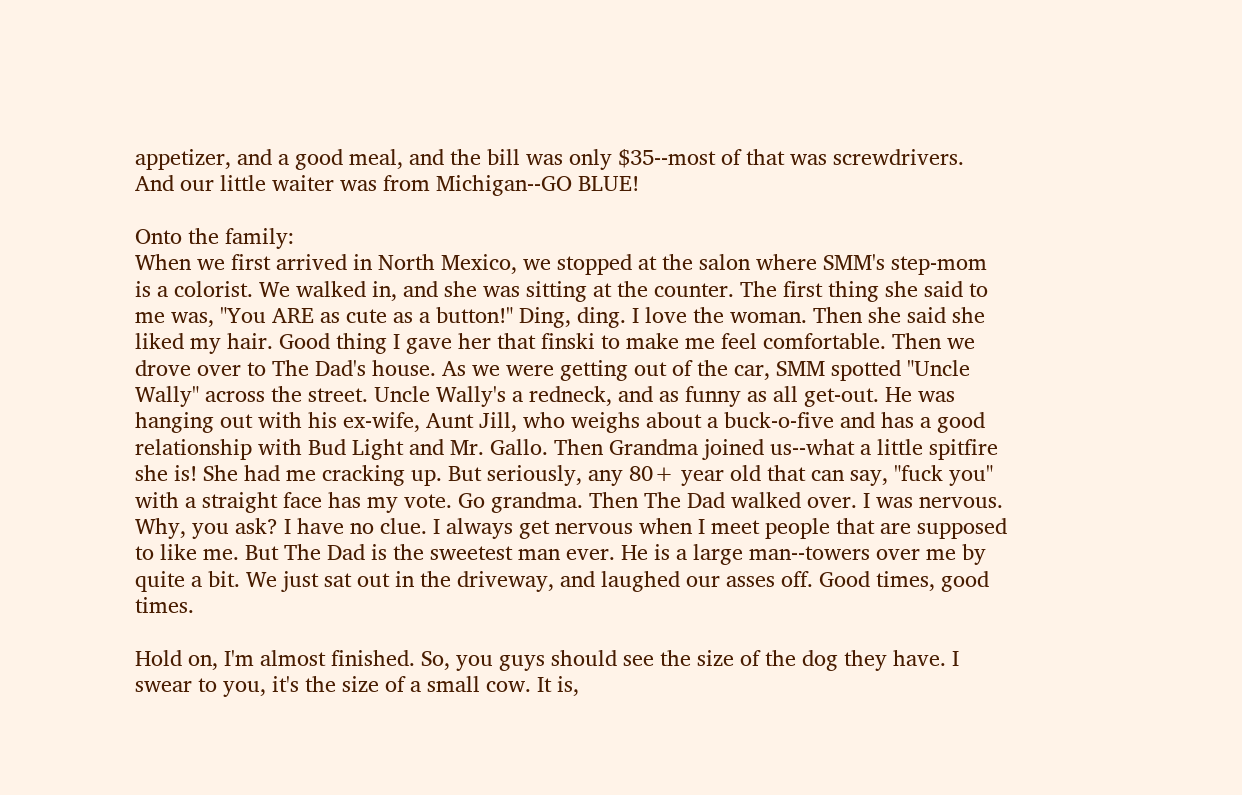appetizer, and a good meal, and the bill was only $35--most of that was screwdrivers. And our little waiter was from Michigan--GO BLUE!

Onto the family:
When we first arrived in North Mexico, we stopped at the salon where SMM's step-mom is a colorist. We walked in, and she was sitting at the counter. The first thing she said to me was, "You ARE as cute as a button!" Ding, ding. I love the woman. Then she said she liked my hair. Good thing I gave her that finski to make me feel comfortable. Then we drove over to The Dad's house. As we were getting out of the car, SMM spotted "Uncle Wally" across the street. Uncle Wally's a redneck, and as funny as all get-out. He was hanging out with his ex-wife, Aunt Jill, who weighs about a buck-o-five and has a good relationship with Bud Light and Mr. Gallo. Then Grandma joined us--what a little spitfire she is! She had me cracking up. But seriously, any 80+ year old that can say, "fuck you" with a straight face has my vote. Go grandma. Then The Dad walked over. I was nervous. Why, you ask? I have no clue. I always get nervous when I meet people that are supposed to like me. But The Dad is the sweetest man ever. He is a large man--towers over me by quite a bit. We just sat out in the driveway, and laughed our asses off. Good times, good times.

Hold on, I'm almost finished. So, you guys should see the size of the dog they have. I swear to you, it's the size of a small cow. It is,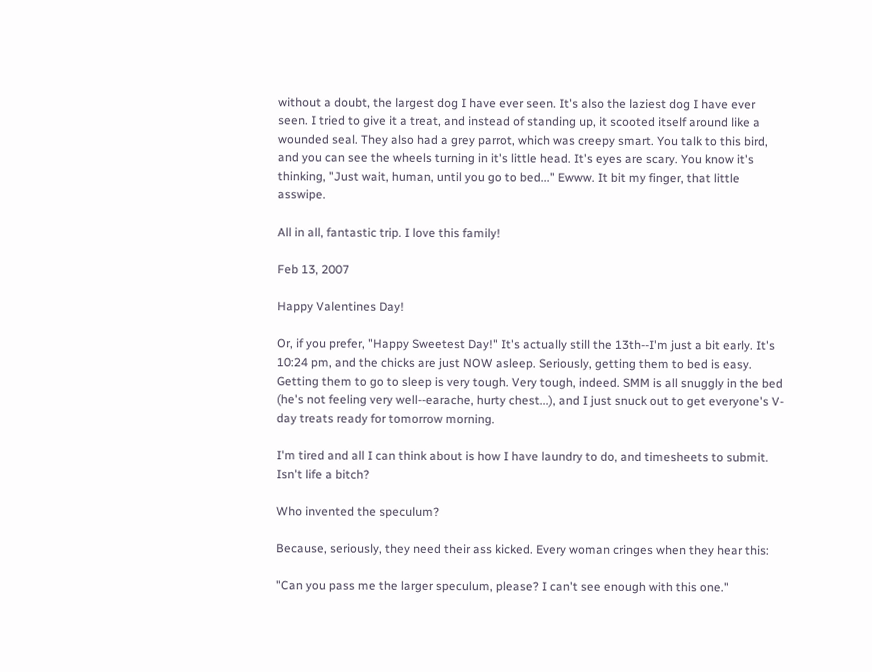without a doubt, the largest dog I have ever seen. It's also the laziest dog I have ever seen. I tried to give it a treat, and instead of standing up, it scooted itself around like a wounded seal. They also had a grey parrot, which was creepy smart. You talk to this bird, and you can see the wheels turning in it's little head. It's eyes are scary. You know it's thinking, "Just wait, human, until you go to bed..." Ewww. It bit my finger, that little asswipe.

All in all, fantastic trip. I love this family!

Feb 13, 2007

Happy Valentines Day!

Or, if you prefer, "Happy Sweetest Day!" It's actually still the 13th--I'm just a bit early. It's 10:24 pm, and the chicks are just NOW asleep. Seriously, getting them to bed is easy. Getting them to go to sleep is very tough. Very tough, indeed. SMM is all snuggly in the bed (he's not feeling very well--earache, hurty chest...), and I just snuck out to get everyone's V-day treats ready for tomorrow morning.

I'm tired and all I can think about is how I have laundry to do, and timesheets to submit. Isn't life a bitch?

Who invented the speculum?

Because, seriously, they need their ass kicked. Every woman cringes when they hear this:

"Can you pass me the larger speculum, please? I can't see enough with this one."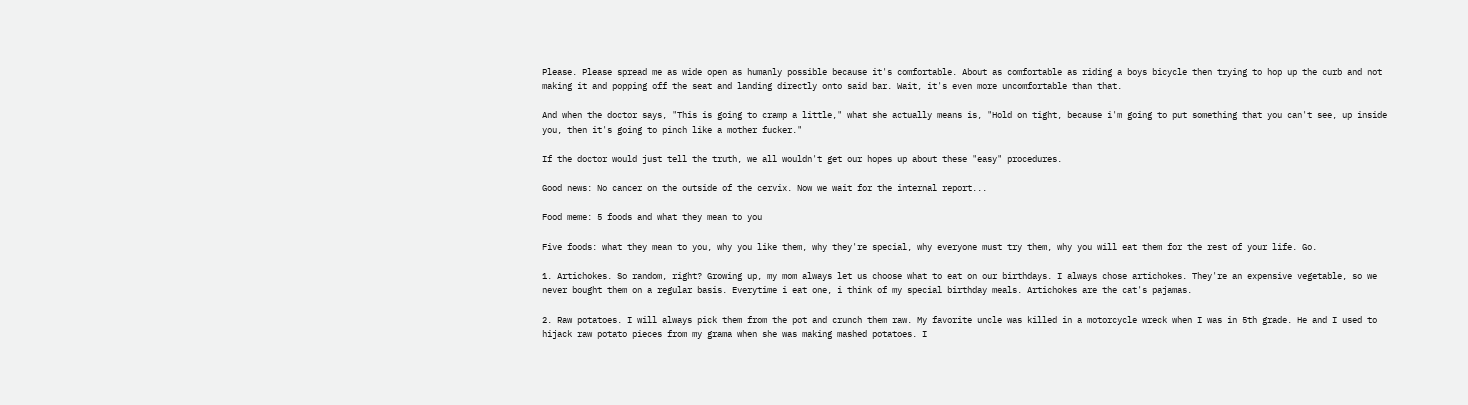Please. Please spread me as wide open as humanly possible because it's comfortable. About as comfortable as riding a boys bicycle then trying to hop up the curb and not making it and popping off the seat and landing directly onto said bar. Wait, it's even more uncomfortable than that.

And when the doctor says, "This is going to cramp a little," what she actually means is, "Hold on tight, because i'm going to put something that you can't see, up inside you, then it's going to pinch like a mother fucker."

If the doctor would just tell the truth, we all wouldn't get our hopes up about these "easy" procedures.

Good news: No cancer on the outside of the cervix. Now we wait for the internal report...

Food meme: 5 foods and what they mean to you

Five foods: what they mean to you, why you like them, why they're special, why everyone must try them, why you will eat them for the rest of your life. Go.

1. Artichokes. So random, right? Growing up, my mom always let us choose what to eat on our birthdays. I always chose artichokes. They're an expensive vegetable, so we never bought them on a regular basis. Everytime i eat one, i think of my special birthday meals. Artichokes are the cat's pajamas.

2. Raw potatoes. I will always pick them from the pot and crunch them raw. My favorite uncle was killed in a motorcycle wreck when I was in 5th grade. He and I used to hijack raw potato pieces from my grama when she was making mashed potatoes. I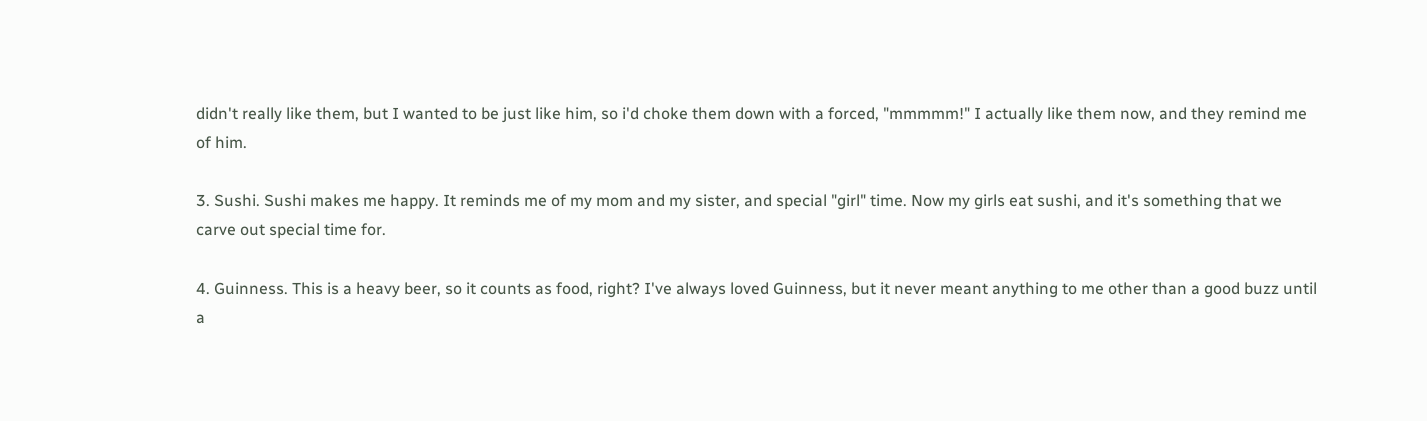didn't really like them, but I wanted to be just like him, so i'd choke them down with a forced, "mmmmm!" I actually like them now, and they remind me of him.

3. Sushi. Sushi makes me happy. It reminds me of my mom and my sister, and special "girl" time. Now my girls eat sushi, and it's something that we carve out special time for.

4. Guinness. This is a heavy beer, so it counts as food, right? I've always loved Guinness, but it never meant anything to me other than a good buzz until a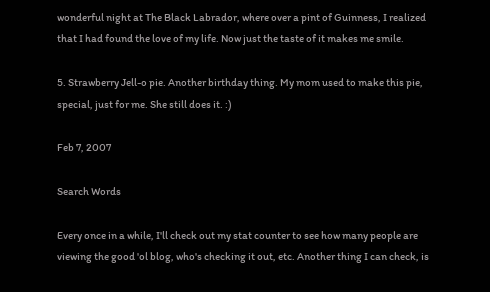wonderful night at The Black Labrador, where over a pint of Guinness, I realized that I had found the love of my life. Now just the taste of it makes me smile.

5. Strawberry Jell-o pie. Another birthday thing. My mom used to make this pie, special, just for me. She still does it. :)

Feb 7, 2007

Search Words

Every once in a while, I'll check out my stat counter to see how many people are viewing the good 'ol blog, who's checking it out, etc. Another thing I can check, is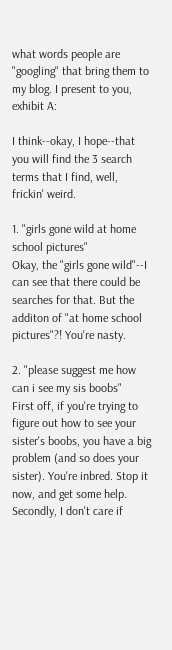what words people are "googling" that bring them to my blog. I present to you, exhibit A:

I think--okay, I hope--that you will find the 3 search terms that I find, well, frickin' weird.

1. "girls gone wild at home school pictures"
Okay, the "girls gone wild"--I can see that there could be searches for that. But the additon of "at home school pictures"?! You're nasty.

2. "please suggest me how can i see my sis boobs"
First off, if you're trying to figure out how to see your sister's boobs, you have a big problem (and so does your sister). You're inbred. Stop it now, and get some help. Secondly, I don't care if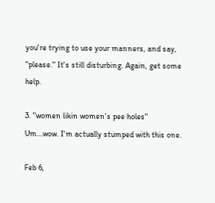you're trying to use your manners, and say, "please." It's still disturbing. Again, get some help.

3. "women likin women's pee holes"
Um...wow. I'm actually stumped with this one.

Feb 6,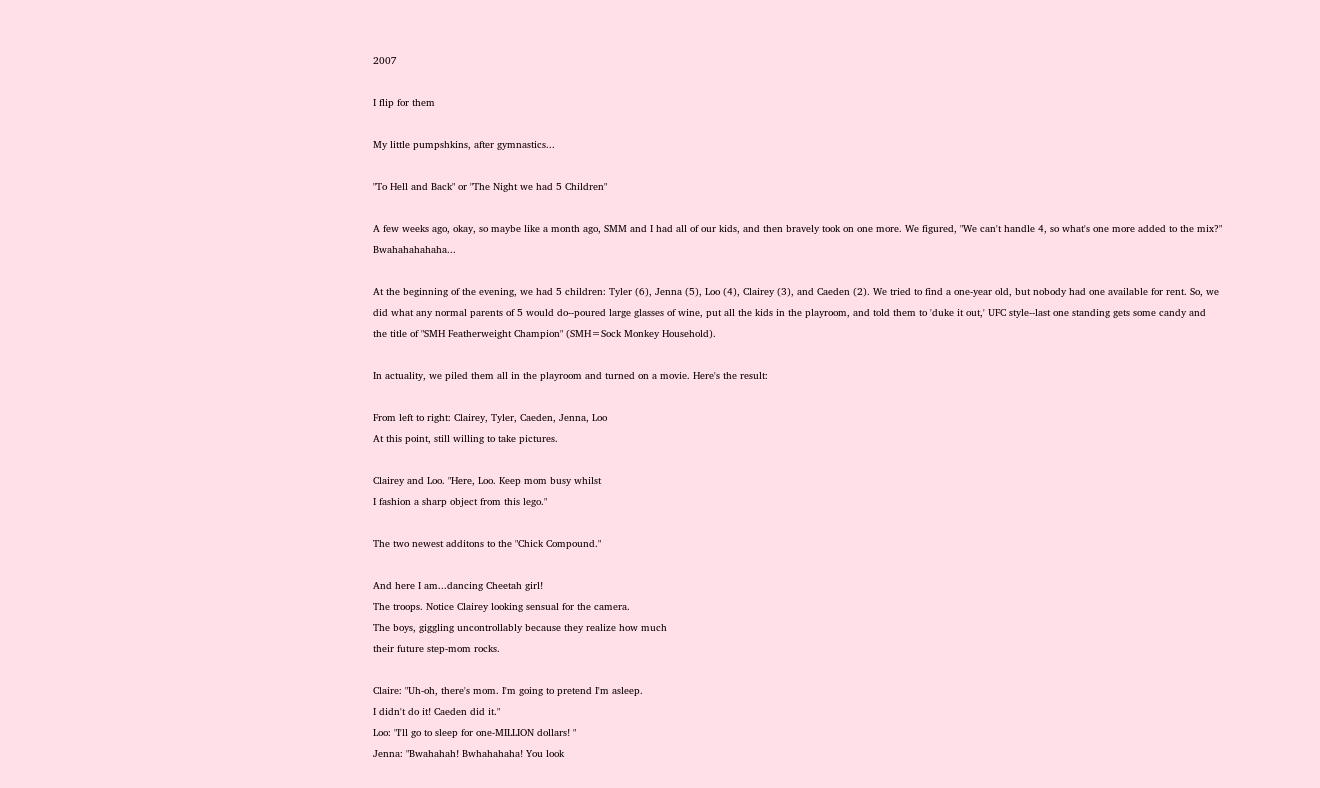2007

I flip for them

My little pumpshkins, after gymnastics...

"To Hell and Back" or "The Night we had 5 Children"

A few weeks ago, okay, so maybe like a month ago, SMM and I had all of our kids, and then bravely took on one more. We figured, "We can't handle 4, so what's one more added to the mix?" Bwahahahahaha...

At the beginning of the evening, we had 5 children: Tyler (6), Jenna (5), Loo (4), Clairey (3), and Caeden (2). We tried to find a one-year old, but nobody had one available for rent. So, we did what any normal parents of 5 would do--poured large glasses of wine, put all the kids in the playroom, and told them to 'duke it out,' UFC style--last one standing gets some candy and the title of "SMH Featherweight Champion" (SMH=Sock Monkey Household).

In actuality, we piled them all in the playroom and turned on a movie. Here's the result:

From left to right: Clairey, Tyler, Caeden, Jenna, Loo
At this point, still willing to take pictures.

Clairey and Loo. "Here, Loo. Keep mom busy whilst
I fashion a sharp object from this lego."

The two newest additons to the "Chick Compound."

And here I am...dancing Cheetah girl!
The troops. Notice Clairey looking sensual for the camera.
The boys, giggling uncontrollably because they realize how much
their future step-mom rocks.

Claire: "Uh-oh, there's mom. I'm going to pretend I'm asleep.
I didn't do it! Caeden did it."
Loo: "I'll go to sleep for one-MILLION dollars! "
Jenna: "Bwahahah! Bwhahahaha! You look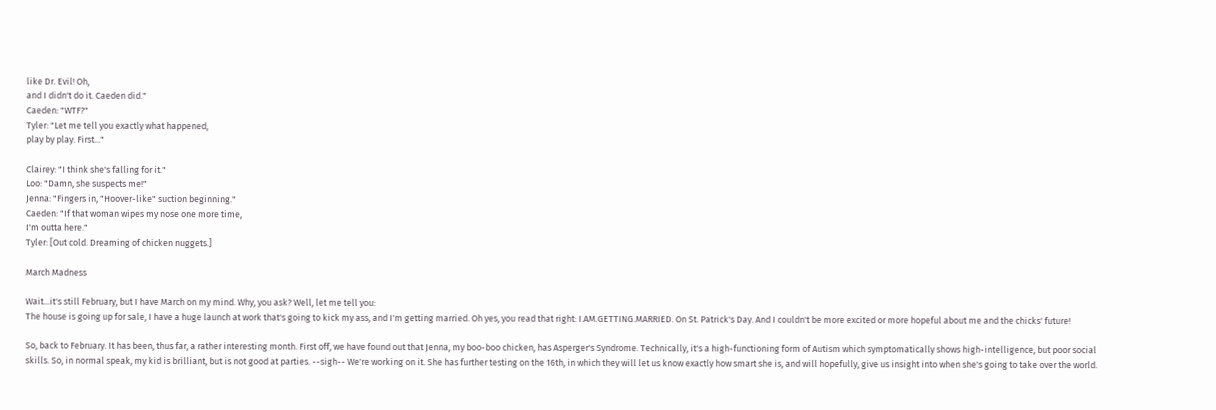like Dr. Evil! Oh,
and I didn't do it. Caeden did."
Caeden: "WTF?"
Tyler: "Let me tell you exactly what happened,
play by play. First..."

Clairey: "I think she's falling for it."
Loo: "Damn, she suspects me!"
Jenna: "Fingers in, "Hoover-like" suction beginning."
Caeden: "If that woman wipes my nose one more time,
I'm outta here."
Tyler: [Out cold. Dreaming of chicken nuggets.]

March Madness

Wait...it's still February, but I have March on my mind. Why, you ask? Well, let me tell you:
The house is going up for sale, I have a huge launch at work that's going to kick my ass, and I'm getting married. Oh yes, you read that right: I.AM.GETTING.MARRIED. On St. Patrick's Day. And I couldn't be more excited or more hopeful about me and the chicks' future!

So, back to February. It has been, thus far, a rather interesting month. First off, we have found out that Jenna, my boo-boo chicken, has Asperger's Syndrome. Technically, it's a high-functioning form of Autism which symptomatically shows high-intelligence, but poor social skills. So, in normal speak, my kid is brilliant, but is not good at parties. --sigh-- We're working on it. She has further testing on the 16th, in which they will let us know exactly how smart she is, and will hopefully, give us insight into when she's going to take over the world.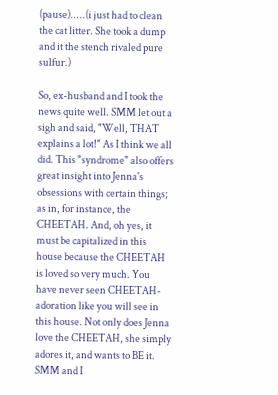(pause).....(i just had to clean the cat litter. She took a dump and it the stench rivaled pure sulfur.)

So, ex-husband and I took the news quite well. SMM let out a sigh and said, "Well, THAT explains a lot!" As I think we all did. This "syndrome" also offers great insight into Jenna's obsessions with certain things; as in, for instance, the CHEETAH. And, oh yes, it must be capitalized in this house because the CHEETAH is loved so very much. You have never seen CHEETAH-adoration like you will see in this house. Not only does Jenna love the CHEETAH, she simply adores it, and wants to BE it. SMM and I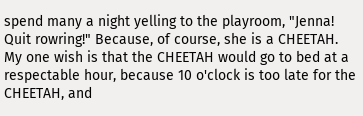spend many a night yelling to the playroom, "Jenna! Quit rowring!" Because, of course, she is a CHEETAH. My one wish is that the CHEETAH would go to bed at a respectable hour, because 10 o'clock is too late for the CHEETAH, and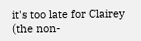it's too late for Clairey (the non-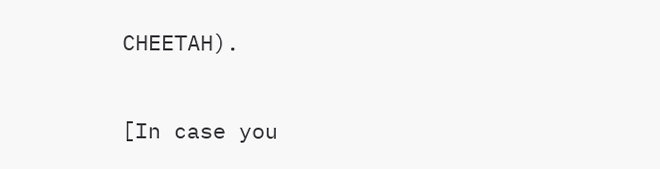CHEETAH).

[In case you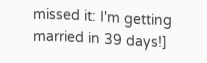missed it: I'm getting married in 39 days!]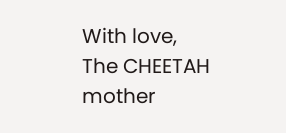With love,
The CHEETAH mother